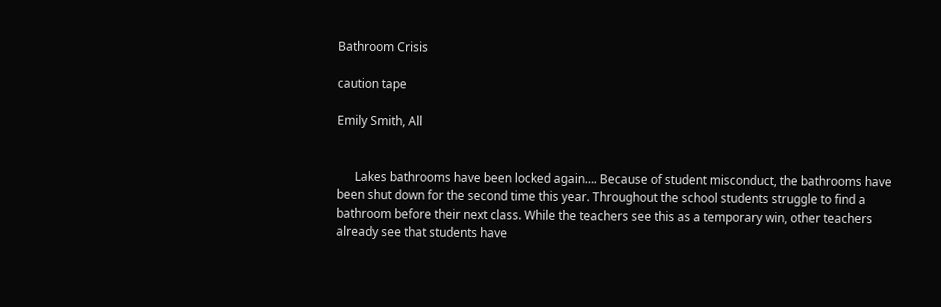Bathroom Crisis

caution tape

Emily Smith, All


      Lakes bathrooms have been locked again…. Because of student misconduct, the bathrooms have been shut down for the second time this year. Throughout the school students struggle to find a bathroom before their next class. While the teachers see this as a temporary win, other teachers already see that students have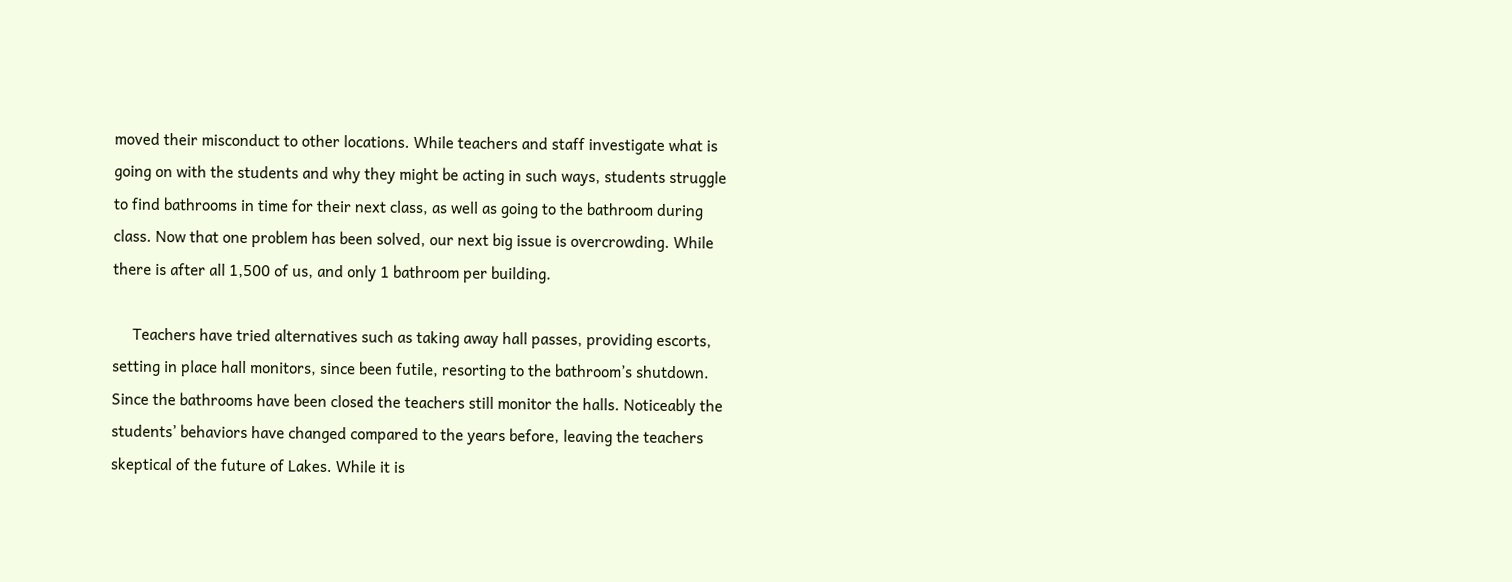moved their misconduct to other locations. While teachers and staff investigate what is going on with the students and why they might be acting in such ways, students struggle to find bathrooms in time for their next class, as well as going to the bathroom during class. Now that one problem has been solved, our next big issue is overcrowding. While there is after all 1,500 of us, and only 1 bathroom per building.

     Teachers have tried alternatives such as taking away hall passes, providing escorts, setting in place hall monitors, since been futile, resorting to the bathroom’s shutdown. Since the bathrooms have been closed the teachers still monitor the halls. Noticeably the students’ behaviors have changed compared to the years before, leaving the teachers skeptical of the future of Lakes. While it is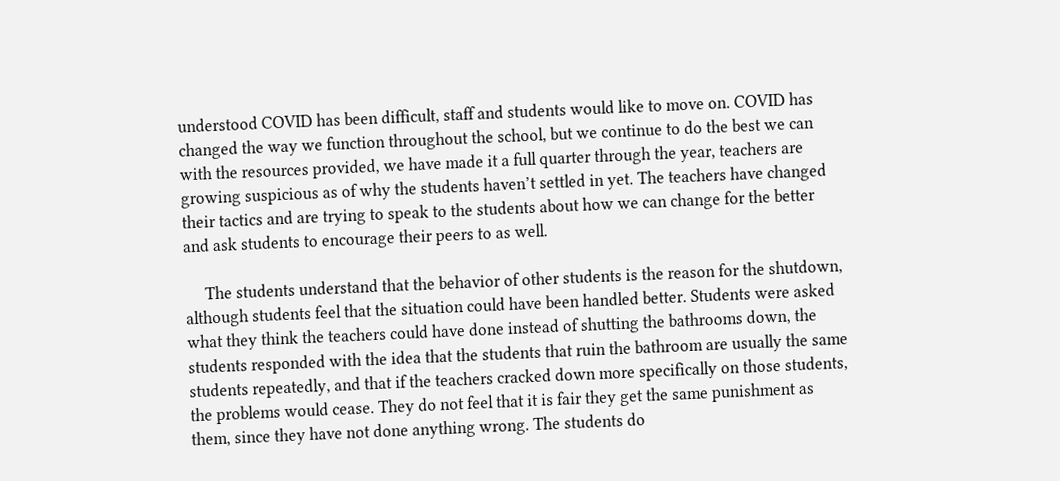understood COVID has been difficult, staff and students would like to move on. COVID has changed the way we function throughout the school, but we continue to do the best we can with the resources provided, we have made it a full quarter through the year, teachers are growing suspicious as of why the students haven’t settled in yet. The teachers have changed their tactics and are trying to speak to the students about how we can change for the better and ask students to encourage their peers to as well.

     The students understand that the behavior of other students is the reason for the shutdown, although students feel that the situation could have been handled better. Students were asked what they think the teachers could have done instead of shutting the bathrooms down, the students responded with the idea that the students that ruin the bathroom are usually the same students repeatedly, and that if the teachers cracked down more specifically on those students, the problems would cease. They do not feel that it is fair they get the same punishment as them, since they have not done anything wrong. The students do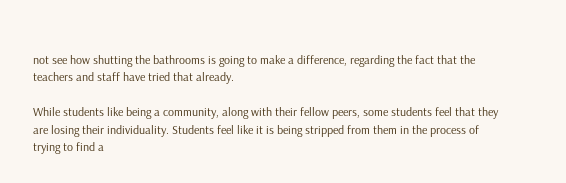not see how shutting the bathrooms is going to make a difference, regarding the fact that the teachers and staff have tried that already.

While students like being a community, along with their fellow peers, some students feel that they are losing their individuality. Students feel like it is being stripped from them in the process of trying to find a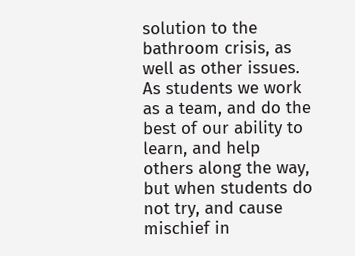solution to the bathroom crisis, as well as other issues. As students we work as a team, and do the best of our ability to learn, and help others along the way, but when students do not try, and cause mischief in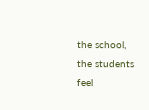the school, the students feel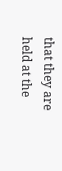that they are held at the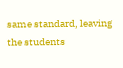same standard, leaving the students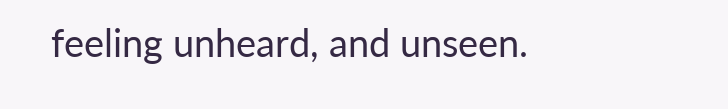feeling unheard, and unseen.